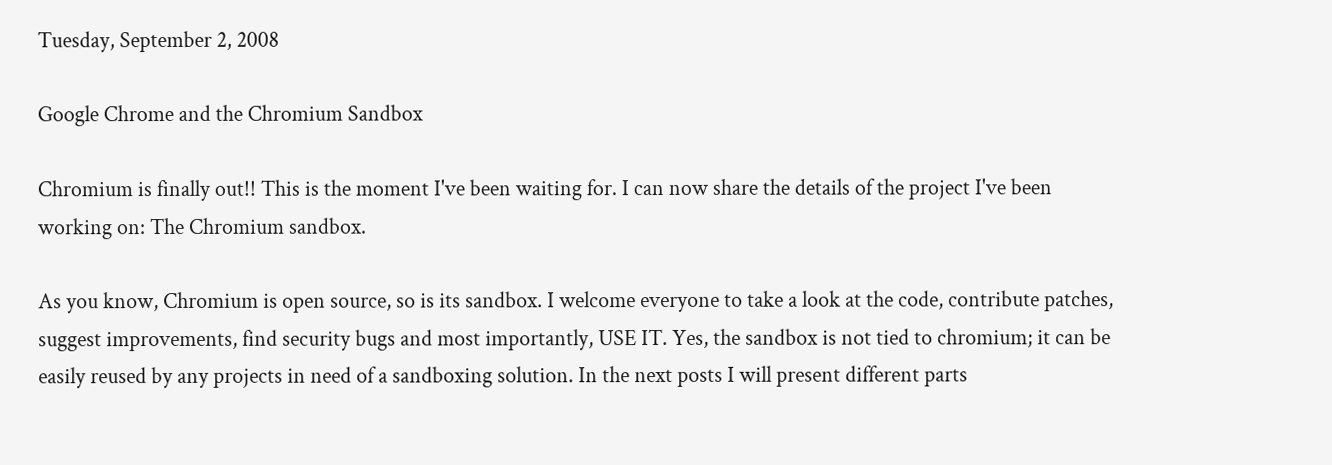Tuesday, September 2, 2008

Google Chrome and the Chromium Sandbox

Chromium is finally out!! This is the moment I've been waiting for. I can now share the details of the project I've been working on: The Chromium sandbox.

As you know, Chromium is open source, so is its sandbox. I welcome everyone to take a look at the code, contribute patches, suggest improvements, find security bugs and most importantly, USE IT. Yes, the sandbox is not tied to chromium; it can be easily reused by any projects in need of a sandboxing solution. In the next posts I will present different parts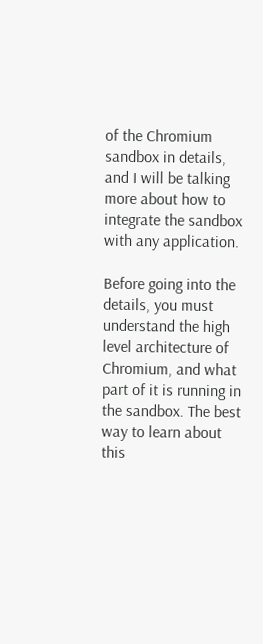of the Chromium sandbox in details, and I will be talking more about how to integrate the sandbox with any application.

Before going into the details, you must understand the high level architecture of Chromium, and what part of it is running in the sandbox. The best way to learn about this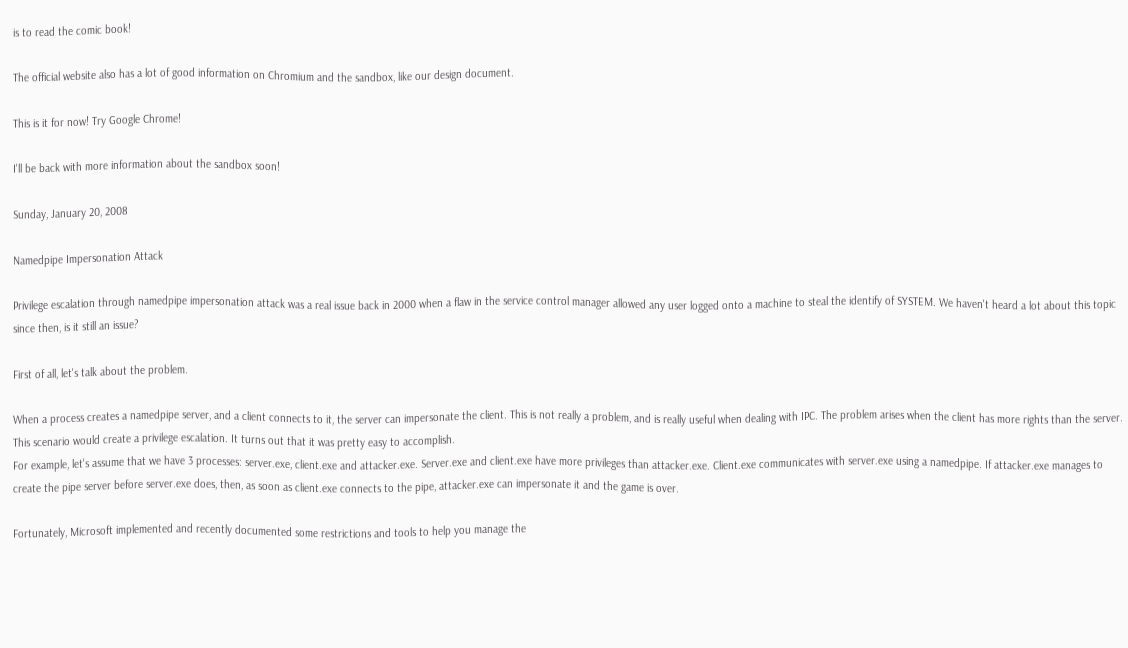is to read the comic book!

The official website also has a lot of good information on Chromium and the sandbox, like our design document.

This is it for now! Try Google Chrome!

I'll be back with more information about the sandbox soon!

Sunday, January 20, 2008

Namedpipe Impersonation Attack

Privilege escalation through namedpipe impersonation attack was a real issue back in 2000 when a flaw in the service control manager allowed any user logged onto a machine to steal the identify of SYSTEM. We haven't heard a lot about this topic since then, is it still an issue?

First of all, let's talk about the problem.

When a process creates a namedpipe server, and a client connects to it, the server can impersonate the client. This is not really a problem, and is really useful when dealing with IPC. The problem arises when the client has more rights than the server. This scenario would create a privilege escalation. It turns out that it was pretty easy to accomplish.
For example, let's assume that we have 3 processes: server.exe, client.exe and attacker.exe. Server.exe and client.exe have more privileges than attacker.exe. Client.exe communicates with server.exe using a namedpipe. If attacker.exe manages to create the pipe server before server.exe does, then, as soon as client.exe connects to the pipe, attacker.exe can impersonate it and the game is over.

Fortunately, Microsoft implemented and recently documented some restrictions and tools to help you manage the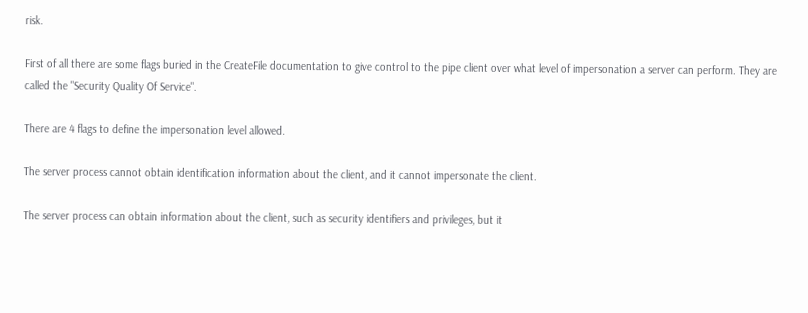risk.

First of all there are some flags buried in the CreateFile documentation to give control to the pipe client over what level of impersonation a server can perform. They are called the "Security Quality Of Service".

There are 4 flags to define the impersonation level allowed.

The server process cannot obtain identification information about the client, and it cannot impersonate the client.

The server process can obtain information about the client, such as security identifiers and privileges, but it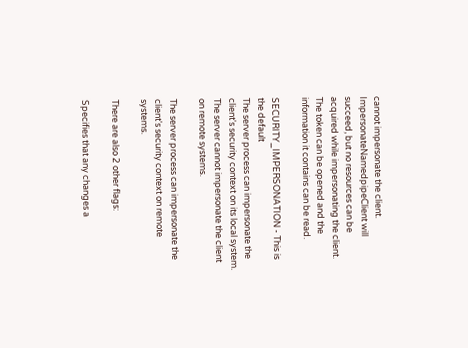cannot impersonate the client. ImpersonateNamedpipeClient will succeed, but no resources can be acquired while impersonating the client. The token can be opened and the information it contains can be read.

SECURITY_IMPERSONATION - This is the default
The server process can impersonate the client's security context on its local system. The server cannot impersonate the client on remote systems.

The server process can impersonate the client's security context on remote systems.

There are also 2 other flags:

Specifies that any changes a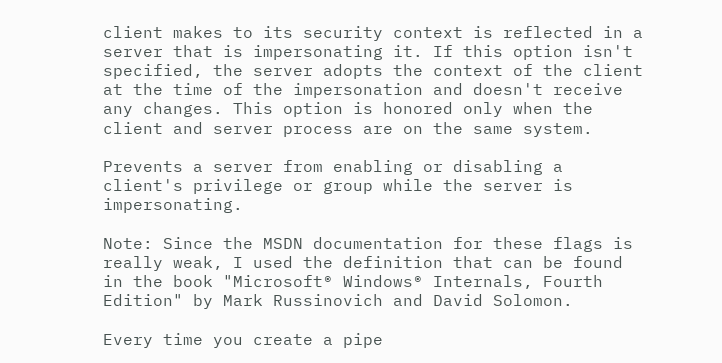client makes to its security context is reflected in a server that is impersonating it. If this option isn't specified, the server adopts the context of the client at the time of the impersonation and doesn't receive any changes. This option is honored only when the client and server process are on the same system.

Prevents a server from enabling or disabling a client's privilege or group while the server is impersonating.

Note: Since the MSDN documentation for these flags is really weak, I used the definition that can be found in the book "Microsoft® Windows® Internals, Fourth Edition" by Mark Russinovich and David Solomon.

Every time you create a pipe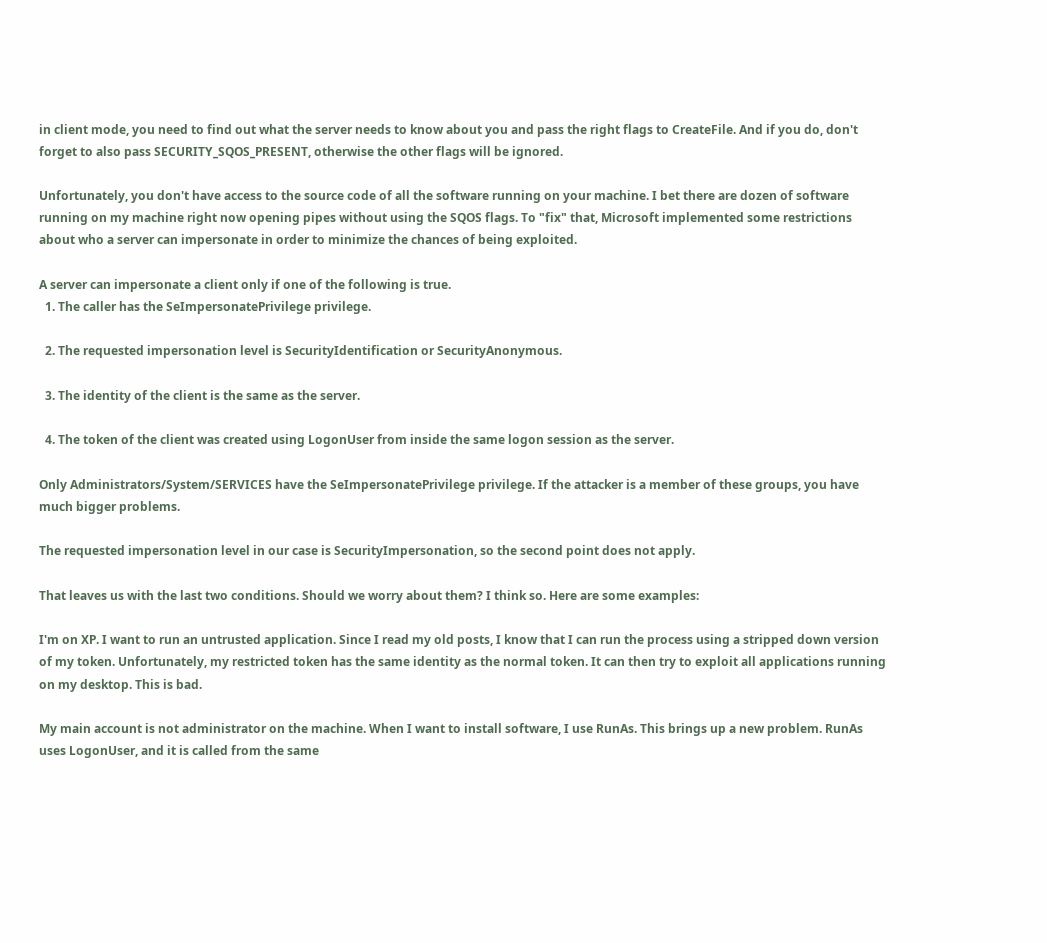in client mode, you need to find out what the server needs to know about you and pass the right flags to CreateFile. And if you do, don't forget to also pass SECURITY_SQOS_PRESENT, otherwise the other flags will be ignored.

Unfortunately, you don't have access to the source code of all the software running on your machine. I bet there are dozen of software running on my machine right now opening pipes without using the SQOS flags. To "fix" that, Microsoft implemented some restrictions about who a server can impersonate in order to minimize the chances of being exploited.

A server can impersonate a client only if one of the following is true.
  1. The caller has the SeImpersonatePrivilege privilege.

  2. The requested impersonation level is SecurityIdentification or SecurityAnonymous.

  3. The identity of the client is the same as the server.

  4. The token of the client was created using LogonUser from inside the same logon session as the server.

Only Administrators/System/SERVICES have the SeImpersonatePrivilege privilege. If the attacker is a member of these groups, you have much bigger problems.

The requested impersonation level in our case is SecurityImpersonation, so the second point does not apply.

That leaves us with the last two conditions. Should we worry about them? I think so. Here are some examples:

I'm on XP. I want to run an untrusted application. Since I read my old posts, I know that I can run the process using a stripped down version of my token. Unfortunately, my restricted token has the same identity as the normal token. It can then try to exploit all applications running on my desktop. This is bad.

My main account is not administrator on the machine. When I want to install software, I use RunAs. This brings up a new problem. RunAs uses LogonUser, and it is called from the same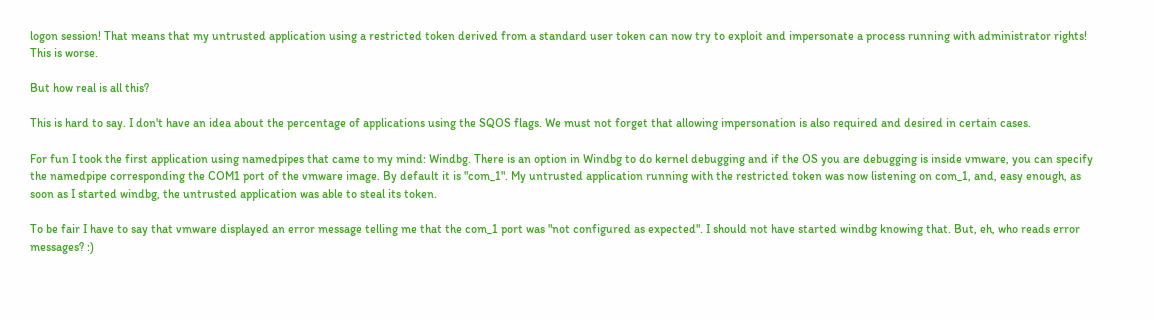logon session! That means that my untrusted application using a restricted token derived from a standard user token can now try to exploit and impersonate a process running with administrator rights! This is worse.

But how real is all this?

This is hard to say. I don't have an idea about the percentage of applications using the SQOS flags. We must not forget that allowing impersonation is also required and desired in certain cases.

For fun I took the first application using namedpipes that came to my mind: Windbg. There is an option in Windbg to do kernel debugging and if the OS you are debugging is inside vmware, you can specify the namedpipe corresponding the COM1 port of the vmware image. By default it is "com_1". My untrusted application running with the restricted token was now listening on com_1, and, easy enough, as soon as I started windbg, the untrusted application was able to steal its token.

To be fair I have to say that vmware displayed an error message telling me that the com_1 port was "not configured as expected". I should not have started windbg knowing that. But, eh, who reads error messages? :)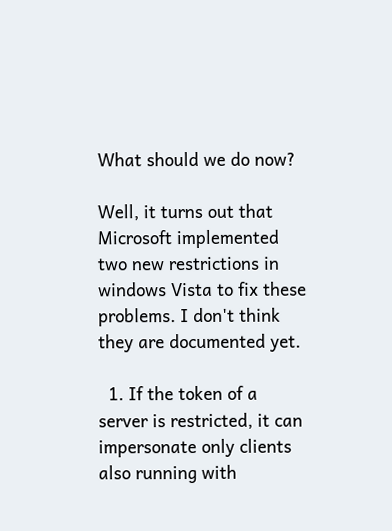What should we do now?

Well, it turns out that Microsoft implemented two new restrictions in windows Vista to fix these problems. I don't think they are documented yet.

  1. If the token of a server is restricted, it can impersonate only clients also running with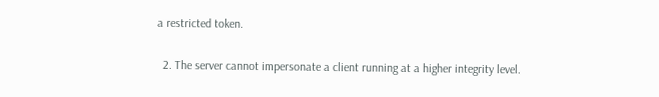a restricted token.

  2. The server cannot impersonate a client running at a higher integrity level.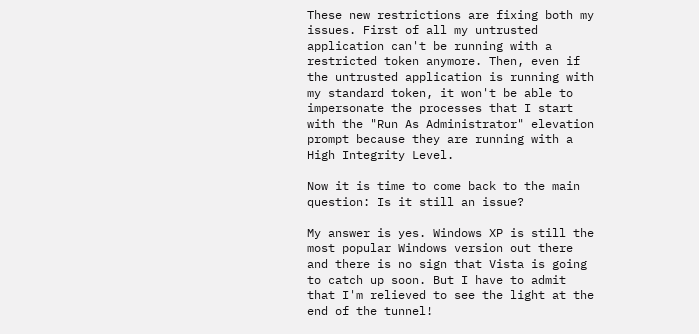These new restrictions are fixing both my issues. First of all my untrusted application can't be running with a restricted token anymore. Then, even if the untrusted application is running with my standard token, it won't be able to impersonate the processes that I start with the "Run As Administrator" elevation prompt because they are running with a High Integrity Level.

Now it is time to come back to the main question: Is it still an issue?

My answer is yes. Windows XP is still the most popular Windows version out there and there is no sign that Vista is going to catch up soon. But I have to admit that I'm relieved to see the light at the end of the tunnel!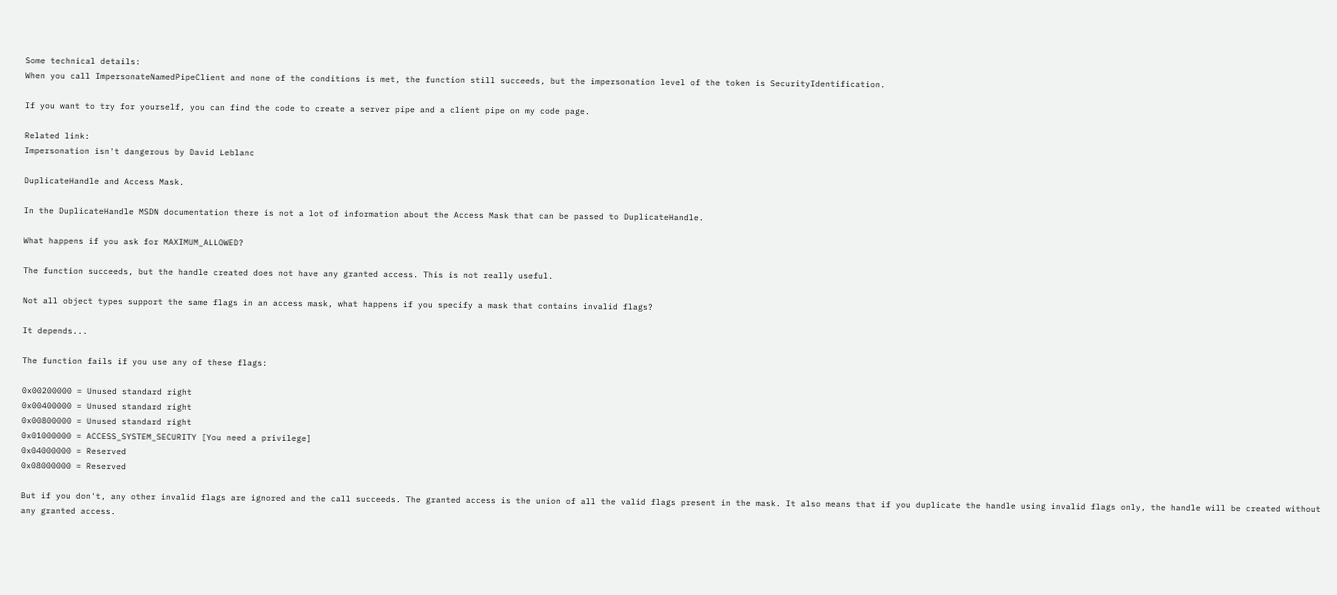Some technical details:
When you call ImpersonateNamedPipeClient and none of the conditions is met, the function still succeeds, but the impersonation level of the token is SecurityIdentification.

If you want to try for yourself, you can find the code to create a server pipe and a client pipe on my code page.

Related link:
Impersonation isn't dangerous by David Leblanc

DuplicateHandle and Access Mask.

In the DuplicateHandle MSDN documentation there is not a lot of information about the Access Mask that can be passed to DuplicateHandle.

What happens if you ask for MAXIMUM_ALLOWED?

The function succeeds, but the handle created does not have any granted access. This is not really useful.

Not all object types support the same flags in an access mask, what happens if you specify a mask that contains invalid flags?

It depends...

The function fails if you use any of these flags:

0x00200000 = Unused standard right
0x00400000 = Unused standard right
0x00800000 = Unused standard right
0x01000000 = ACCESS_SYSTEM_SECURITY [You need a privilege]
0x04000000 = Reserved
0x08000000 = Reserved

But if you don't, any other invalid flags are ignored and the call succeeds. The granted access is the union of all the valid flags present in the mask. It also means that if you duplicate the handle using invalid flags only, the handle will be created without any granted access.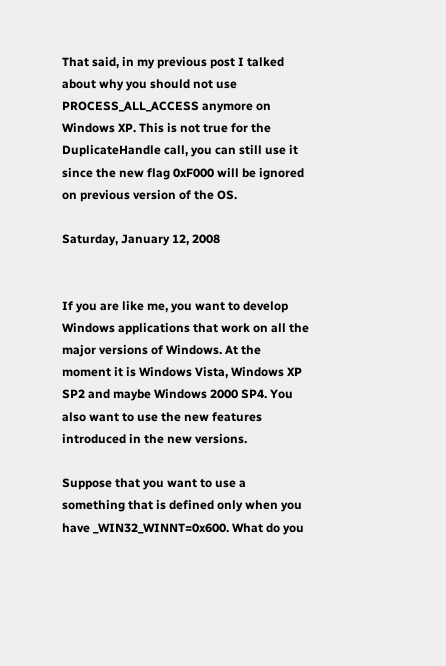That said, in my previous post I talked about why you should not use PROCESS_ALL_ACCESS anymore on Windows XP. This is not true for the DuplicateHandle call, you can still use it since the new flag 0xF000 will be ignored on previous version of the OS.

Saturday, January 12, 2008


If you are like me, you want to develop Windows applications that work on all the major versions of Windows. At the moment it is Windows Vista, Windows XP SP2 and maybe Windows 2000 SP4. You also want to use the new features introduced in the new versions.

Suppose that you want to use a something that is defined only when you have _WIN32_WINNT=0x600. What do you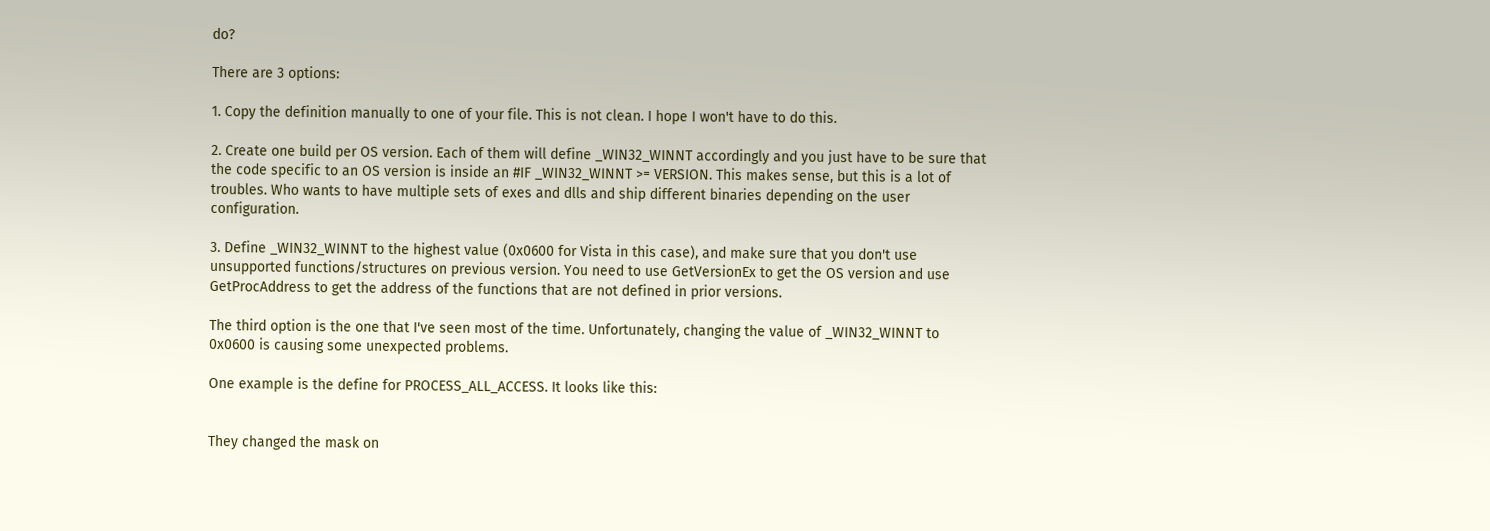do?

There are 3 options:

1. Copy the definition manually to one of your file. This is not clean. I hope I won't have to do this.

2. Create one build per OS version. Each of them will define _WIN32_WINNT accordingly and you just have to be sure that the code specific to an OS version is inside an #IF _WIN32_WINNT >= VERSION. This makes sense, but this is a lot of troubles. Who wants to have multiple sets of exes and dlls and ship different binaries depending on the user configuration.

3. Define _WIN32_WINNT to the highest value (0x0600 for Vista in this case), and make sure that you don't use unsupported functions/structures on previous version. You need to use GetVersionEx to get the OS version and use GetProcAddress to get the address of the functions that are not defined in prior versions.

The third option is the one that I've seen most of the time. Unfortunately, changing the value of _WIN32_WINNT to 0x0600 is causing some unexpected problems.

One example is the define for PROCESS_ALL_ACCESS. It looks like this:


They changed the mask on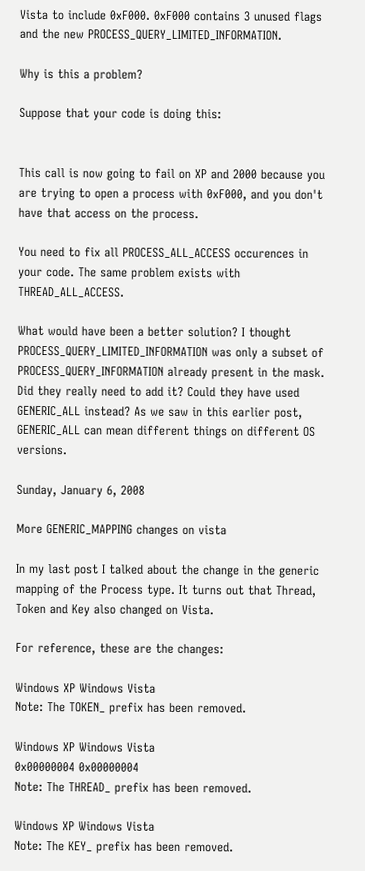Vista to include 0xF000. 0xF000 contains 3 unused flags and the new PROCESS_QUERY_LIMITED_INFORMATION.

Why is this a problem?

Suppose that your code is doing this:


This call is now going to fail on XP and 2000 because you are trying to open a process with 0xF000, and you don't have that access on the process.

You need to fix all PROCESS_ALL_ACCESS occurences in your code. The same problem exists with THREAD_ALL_ACCESS.

What would have been a better solution? I thought PROCESS_QUERY_LIMITED_INFORMATION was only a subset of PROCESS_QUERY_INFORMATION already present in the mask. Did they really need to add it? Could they have used GENERIC_ALL instead? As we saw in this earlier post, GENERIC_ALL can mean different things on different OS versions.

Sunday, January 6, 2008

More GENERIC_MAPPING changes on vista

In my last post I talked about the change in the generic mapping of the Process type. It turns out that Thread, Token and Key also changed on Vista.

For reference, these are the changes:

Windows XP Windows Vista
Note: The TOKEN_ prefix has been removed.

Windows XP Windows Vista
0x00000004 0x00000004
Note: The THREAD_ prefix has been removed.

Windows XP Windows Vista
Note: The KEY_ prefix has been removed.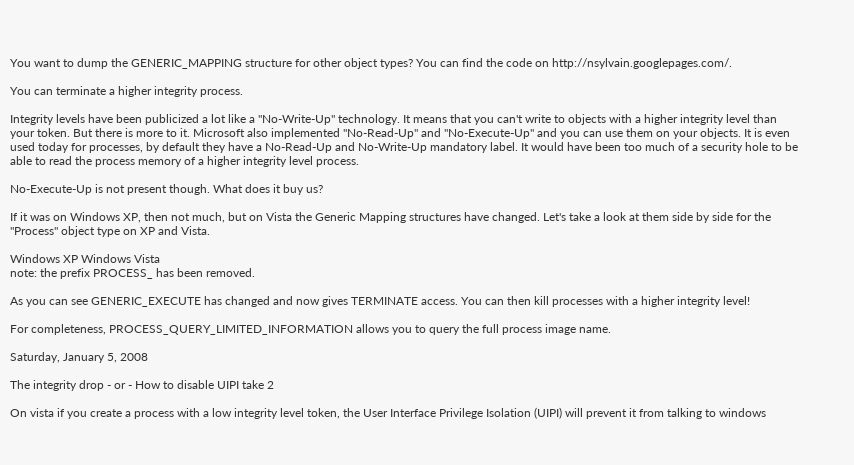You want to dump the GENERIC_MAPPING structure for other object types? You can find the code on http://nsylvain.googlepages.com/.

You can terminate a higher integrity process.

Integrity levels have been publicized a lot like a "No-Write-Up" technology. It means that you can't write to objects with a higher integrity level than your token. But there is more to it. Microsoft also implemented "No-Read-Up" and "No-Execute-Up" and you can use them on your objects. It is even used today for processes, by default they have a No-Read-Up and No-Write-Up mandatory label. It would have been too much of a security hole to be able to read the process memory of a higher integrity level process.

No-Execute-Up is not present though. What does it buy us?

If it was on Windows XP, then not much, but on Vista the Generic Mapping structures have changed. Let's take a look at them side by side for the "Process" object type on XP and Vista.

Windows XP Windows Vista
note: the prefix PROCESS_ has been removed.

As you can see GENERIC_EXECUTE has changed and now gives TERMINATE access. You can then kill processes with a higher integrity level!

For completeness, PROCESS_QUERY_LIMITED_INFORMATION allows you to query the full process image name.

Saturday, January 5, 2008

The integrity drop - or - How to disable UIPI take 2

On vista if you create a process with a low integrity level token, the User Interface Privilege Isolation (UIPI) will prevent it from talking to windows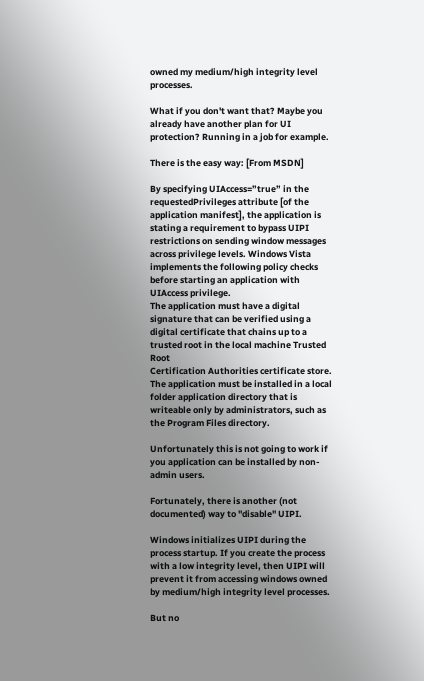owned my medium/high integrity level processes.

What if you don't want that? Maybe you already have another plan for UI protection? Running in a job for example.

There is the easy way: [From MSDN]

By specifying UIAccess=”true” in the requestedPrivileges attribute [of the application manifest], the application is stating a requirement to bypass UIPI restrictions on sending window messages across privilege levels. Windows Vista implements the following policy checks before starting an application with UIAccess privilege.
The application must have a digital signature that can be verified using a digital certificate that chains up to a trusted root in the local machine Trusted Root
Certification Authorities certificate store.
The application must be installed in a local folder application directory that is writeable only by administrators, such as the Program Files directory.

Unfortunately this is not going to work if you application can be installed by non-admin users.

Fortunately, there is another (not documented) way to "disable" UIPI.

Windows initializes UIPI during the process startup. If you create the process with a low integrity level, then UIPI will prevent it from accessing windows owned by medium/high integrity level processes.

But no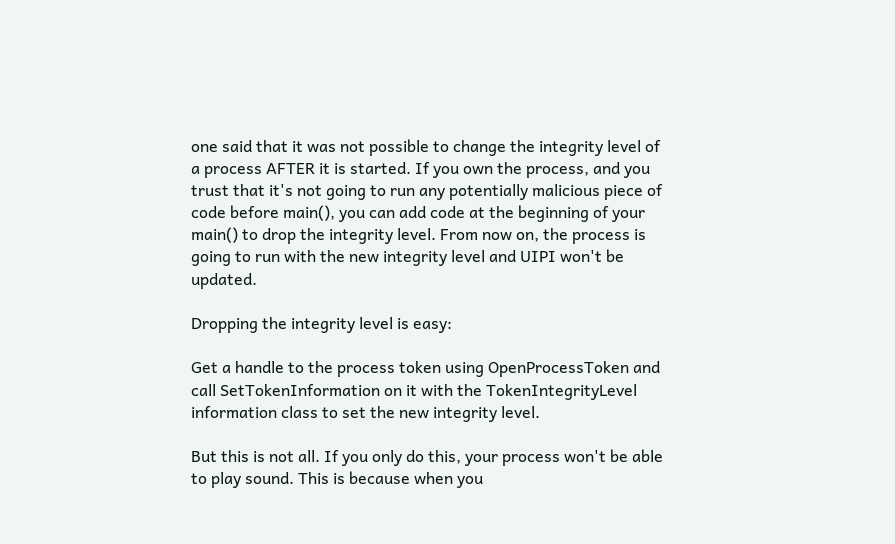one said that it was not possible to change the integrity level of a process AFTER it is started. If you own the process, and you trust that it's not going to run any potentially malicious piece of code before main(), you can add code at the beginning of your main() to drop the integrity level. From now on, the process is going to run with the new integrity level and UIPI won't be updated.

Dropping the integrity level is easy:

Get a handle to the process token using OpenProcessToken and call SetTokenInformation on it with the TokenIntegrityLevel information class to set the new integrity level.

But this is not all. If you only do this, your process won't be able to play sound. This is because when you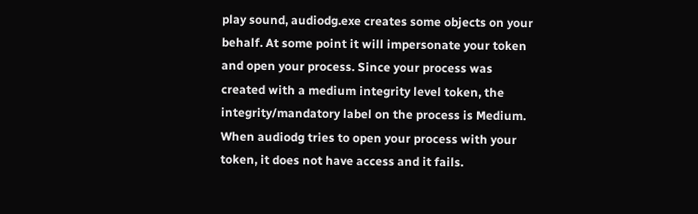play sound, audiodg.exe creates some objects on your behalf. At some point it will impersonate your token and open your process. Since your process was created with a medium integrity level token, the integrity/mandatory label on the process is Medium. When audiodg tries to open your process with your token, it does not have access and it fails.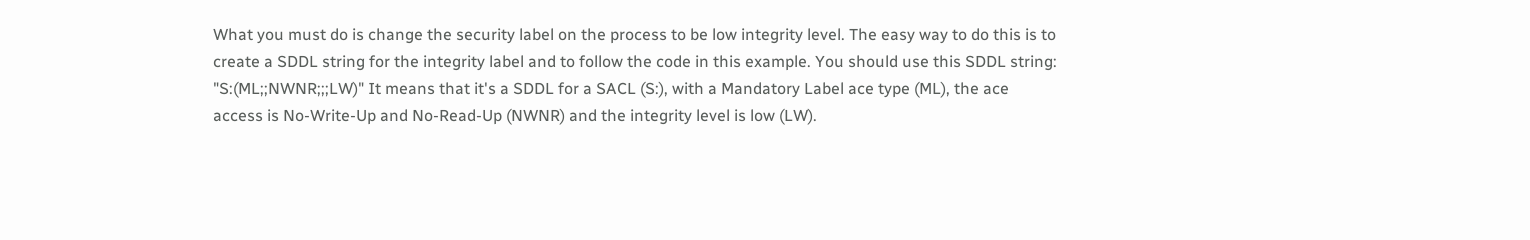What you must do is change the security label on the process to be low integrity level. The easy way to do this is to create a SDDL string for the integrity label and to follow the code in this example. You should use this SDDL string: "S:(ML;;NWNR;;;LW)" It means that it's a SDDL for a SACL (S:), with a Mandatory Label ace type (ML), the ace access is No-Write-Up and No-Read-Up (NWNR) and the integrity level is low (LW).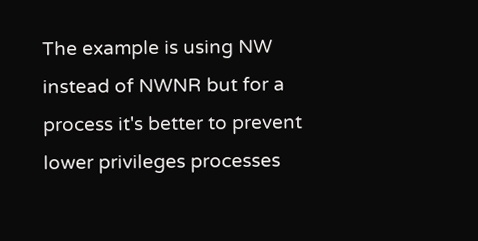The example is using NW instead of NWNR but for a process it's better to prevent lower privileges processes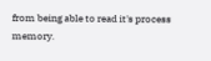from being able to read it's process memory.